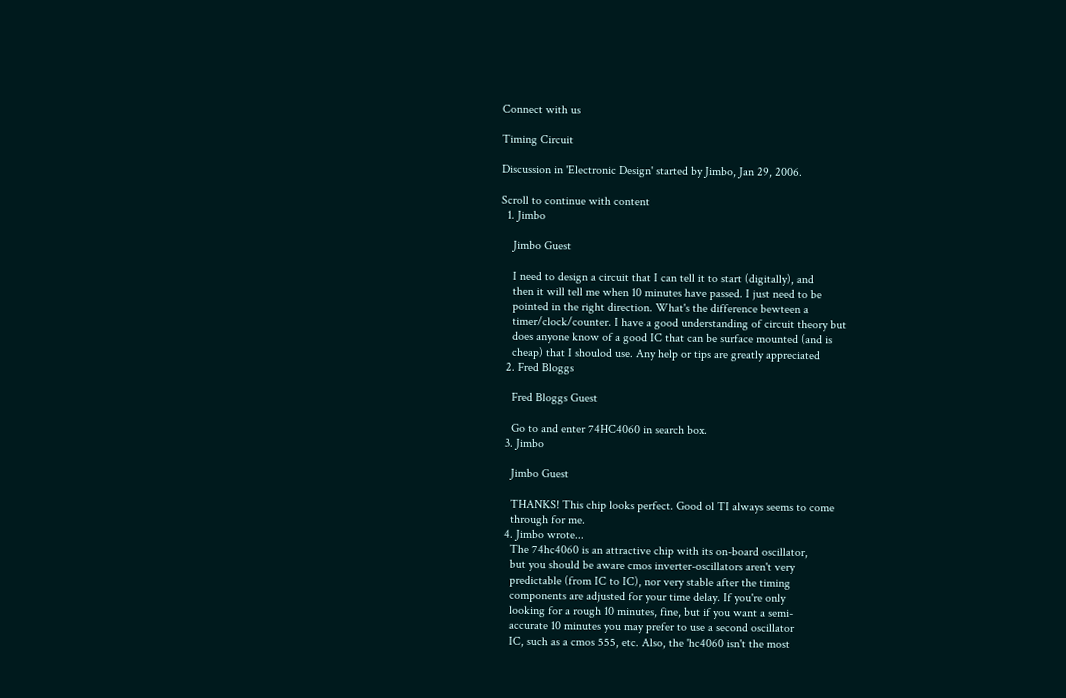Connect with us

Timing Circuit

Discussion in 'Electronic Design' started by Jimbo, Jan 29, 2006.

Scroll to continue with content
  1. Jimbo

    Jimbo Guest

    I need to design a circuit that I can tell it to start (digitally), and
    then it will tell me when 10 minutes have passed. I just need to be
    pointed in the right direction. What's the difference bewteen a
    timer/clock/counter. I have a good understanding of circuit theory but
    does anyone know of a good IC that can be surface mounted (and is
    cheap) that I shoulod use. Any help or tips are greatly appreciated
  2. Fred Bloggs

    Fred Bloggs Guest

    Go to and enter 74HC4060 in search box.
  3. Jimbo

    Jimbo Guest

    THANKS! This chip looks perfect. Good ol TI always seems to come
    through for me.
  4. Jimbo wrote...
    The 74hc4060 is an attractive chip with its on-board oscillator,
    but you should be aware cmos inverter-oscillators aren't very
    predictable (from IC to IC), nor very stable after the timing
    components are adjusted for your time delay. If you're only
    looking for a rough 10 minutes, fine, but if you want a semi-
    accurate 10 minutes you may prefer to use a second oscillator
    IC, such as a cmos 555, etc. Also, the 'hc4060 isn't the most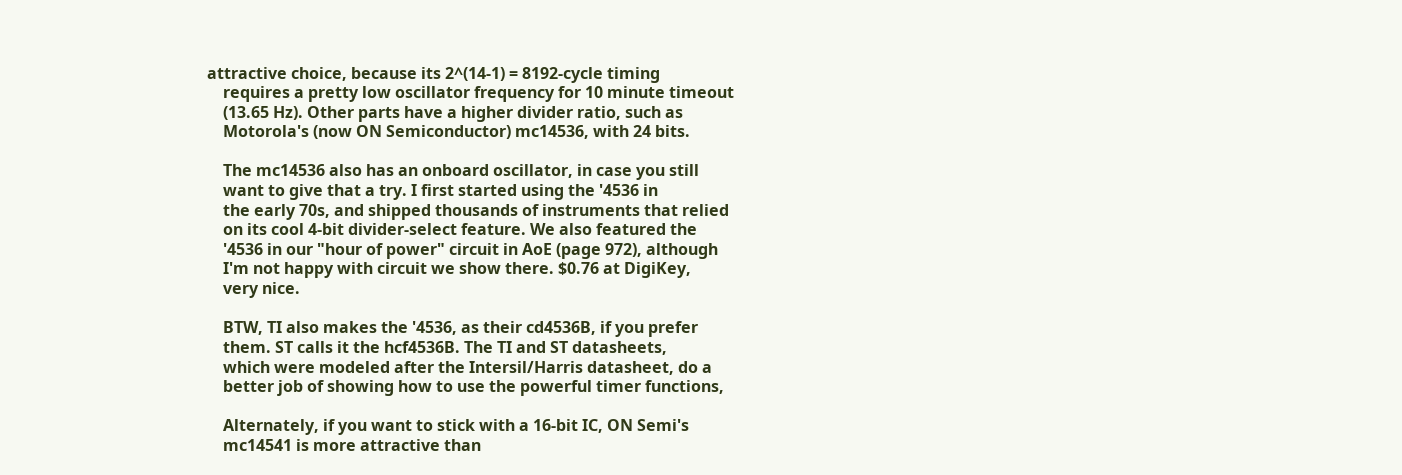attractive choice, because its 2^(14-1) = 8192-cycle timing
    requires a pretty low oscillator frequency for 10 minute timeout
    (13.65 Hz). Other parts have a higher divider ratio, such as
    Motorola's (now ON Semiconductor) mc14536, with 24 bits.

    The mc14536 also has an onboard oscillator, in case you still
    want to give that a try. I first started using the '4536 in
    the early 70s, and shipped thousands of instruments that relied
    on its cool 4-bit divider-select feature. We also featured the
    '4536 in our "hour of power" circuit in AoE (page 972), although
    I'm not happy with circuit we show there. $0.76 at DigiKey,
    very nice.

    BTW, TI also makes the '4536, as their cd4536B, if you prefer
    them. ST calls it the hcf4536B. The TI and ST datasheets,
    which were modeled after the Intersil/Harris datasheet, do a
    better job of showing how to use the powerful timer functions,

    Alternately, if you want to stick with a 16-bit IC, ON Semi's
    mc14541 is more attractive than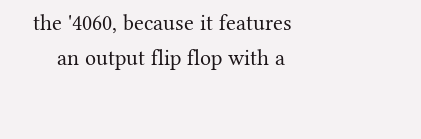the '4060, because it features
    an output flip flop with a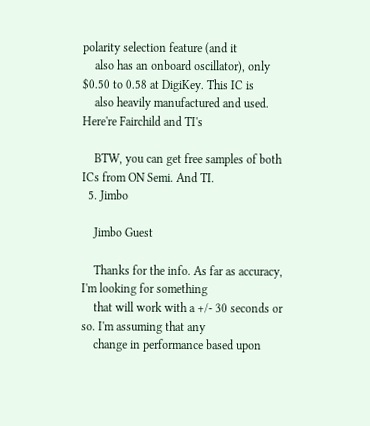polarity selection feature (and it
    also has an onboard oscillator), only $0.50 to 0.58 at DigiKey. This IC is
    also heavily manufactured and used. Here're Fairchild and TI's

    BTW, you can get free samples of both ICs from ON Semi. And TI.
  5. Jimbo

    Jimbo Guest

    Thanks for the info. As far as accuracy, I'm looking for something
    that will work with a +/- 30 seconds or so. I'm assuming that any
    change in performance based upon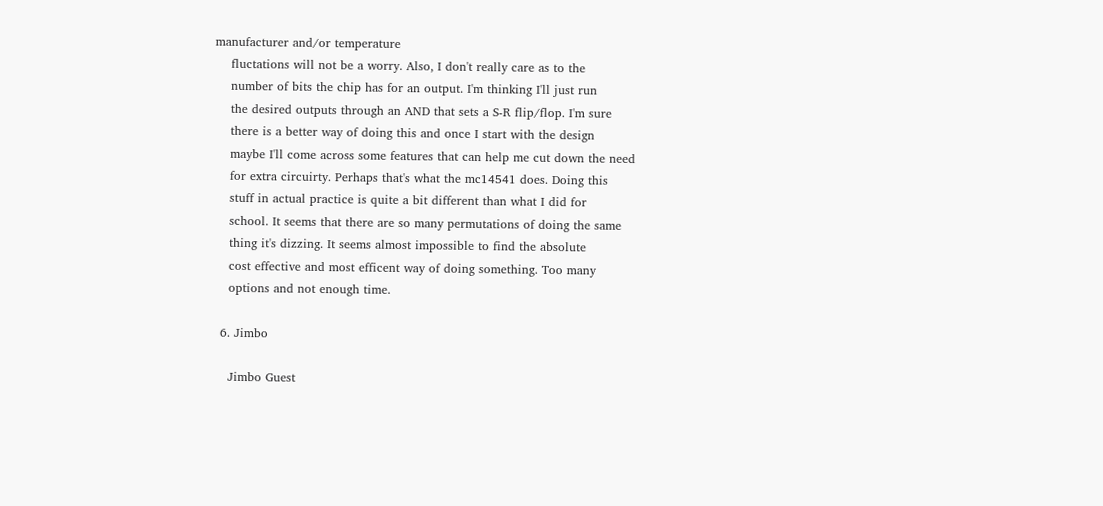manufacturer and/or temperature
    fluctations will not be a worry. Also, I don't really care as to the
    number of bits the chip has for an output. I'm thinking I'll just run
    the desired outputs through an AND that sets a S-R flip/flop. I'm sure
    there is a better way of doing this and once I start with the design
    maybe I'll come across some features that can help me cut down the need
    for extra circuirty. Perhaps that's what the mc14541 does. Doing this
    stuff in actual practice is quite a bit different than what I did for
    school. It seems that there are so many permutations of doing the same
    thing it's dizzing. It seems almost impossible to find the absolute
    cost effective and most efficent way of doing something. Too many
    options and not enough time.

  6. Jimbo

    Jimbo Guest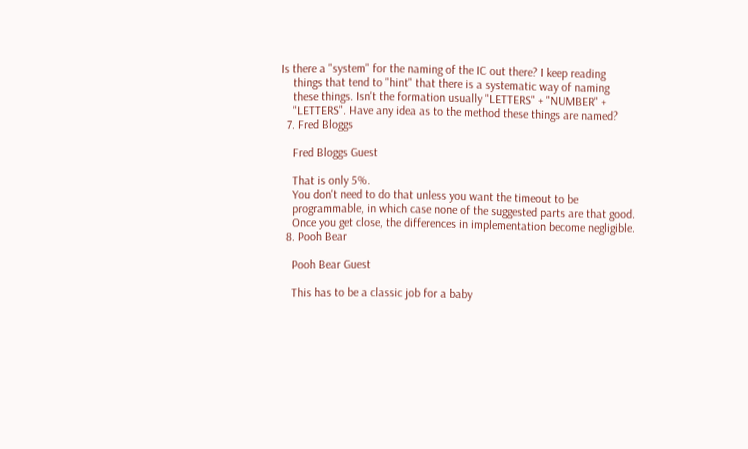Is there a "system" for the naming of the IC out there? I keep reading
    things that tend to "hint" that there is a systematic way of naming
    these things. Isn't the formation usually "LETTERS" + "NUMBER" +
    "LETTERS". Have any idea as to the method these things are named?
  7. Fred Bloggs

    Fred Bloggs Guest

    That is only 5%.
    You don't need to do that unless you want the timeout to be
    programmable, in which case none of the suggested parts are that good.
    Once you get close, the differences in implementation become negligible.
  8. Pooh Bear

    Pooh Bear Guest

    This has to be a classic job for a baby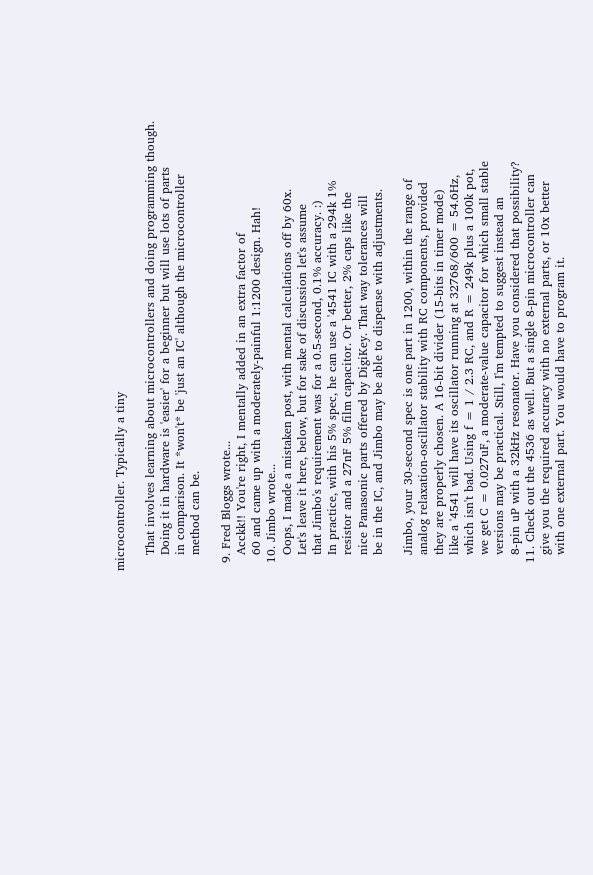microcontroller. Typically a tiny

    That involves learning about microcontrollers and doing programming though.
    Doing it in hardware is 'easier' for a beginner but will use lots of parts
    in comparison. It *won't* be 'just an IC' although the microcontroller
    method can be.

  9. Fred Bloggs wrote...
    Acckk!! You're right, I mentally added in an extra factor of
    60 and came up with a moderately-painful 1:1200 design. Hah!
  10. Jimbo wrote...
    Oops, I made a mistaken post, with mental calculations off by 60x.
    Let's leave it here, below, but for sake of discussion let's assume
    that Jimbo's requirement was for a 0.5-second, 0.1% accuracy. :)
    In practice, with his 5% spec, he can use a '4541 IC with a 294k 1%
    resistor and a 27nF 5% film capacitor. Or better, 2% caps like the
    nice Panasonic parts offered by DigiKey. That way tolerances will
    be in the IC, and Jimbo may be able to dispense with adjustments.

    Jimbo, your 30-second spec is one part in 1200, within the range of
    analog relaxation-oscillator stability with RC components, provided
    they are properly chosen. A 16-bit divider (15-bits in timer mode)
    like a '4541 will have its oscillator running at 32768/600 = 54.6Hz,
    which isn't bad. Using f = 1 / 2.3 RC, and R = 249k plus a 100k pot,
    we get C = 0.027uF, a moderate-value capacitor for which small stable
    versions may be practical. Still, I'm tempted to suggest instead an
    8-pin uP with a 32kHz resonator. Have you considered that possibility?
  11. Check out the 4536 as well. But a single 8-pin microcontroller can
    give you the required accuracy with no external parts, or 10x better
    with one external part. You would have to program it.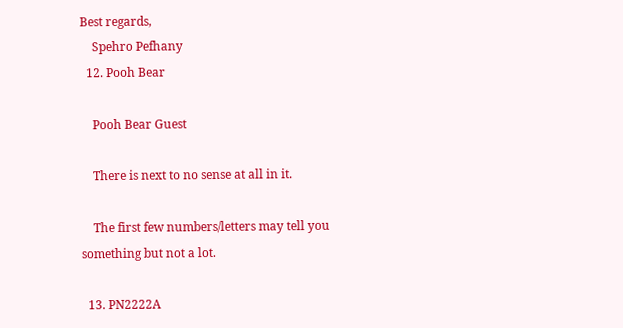Best regards,
    Spehro Pefhany
  12. Pooh Bear

    Pooh Bear Guest

    There is next to no sense at all in it.

    The first few numbers/letters may tell you something but not a lot.

  13. PN2222A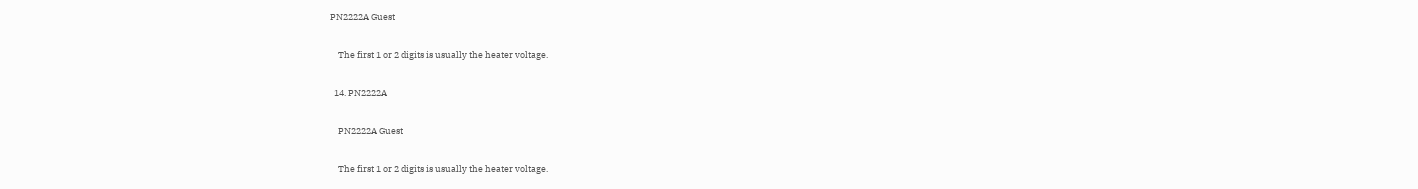PN2222A Guest

    The first 1 or 2 digits is usually the heater voltage.

  14. PN2222A

    PN2222A Guest

    The first 1 or 2 digits is usually the heater voltage.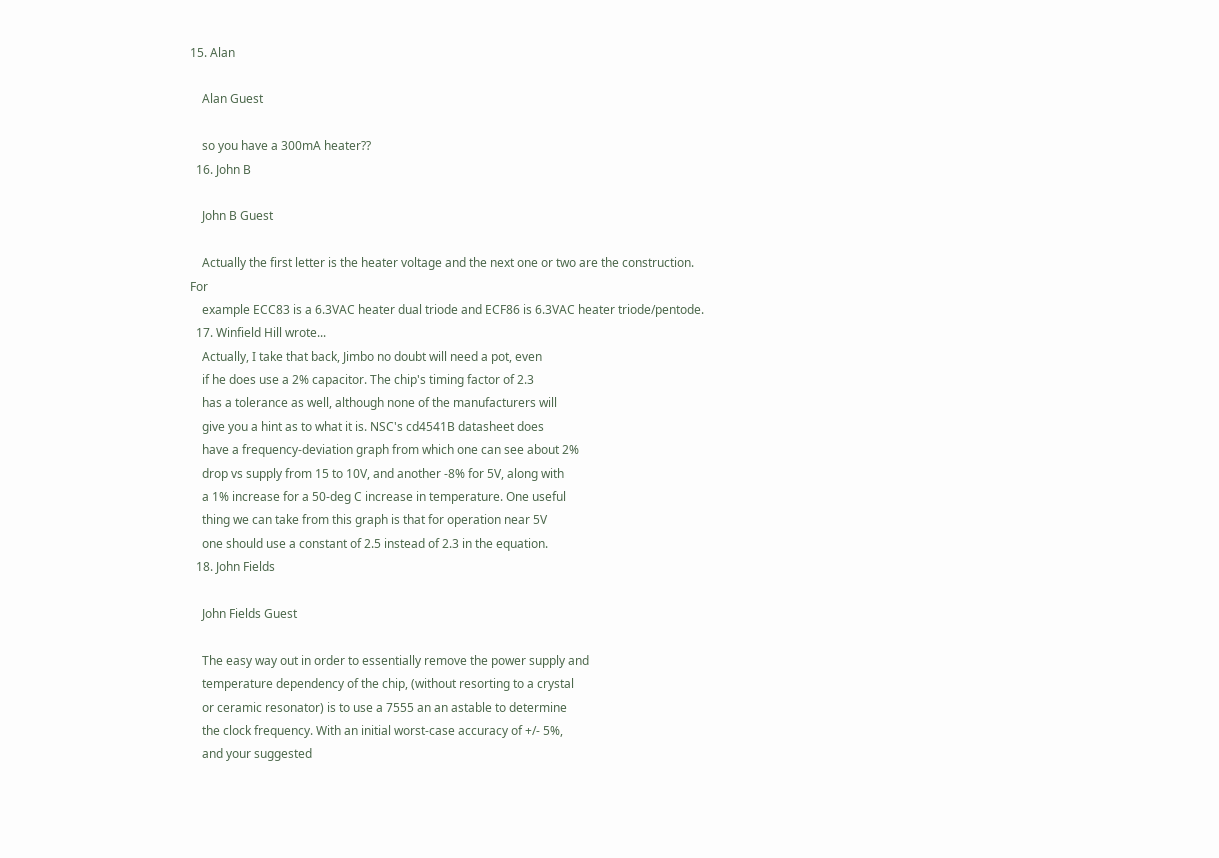15. Alan

    Alan Guest

    so you have a 300mA heater??
  16. John B

    John B Guest

    Actually the first letter is the heater voltage and the next one or two are the construction. For
    example ECC83 is a 6.3VAC heater dual triode and ECF86 is 6.3VAC heater triode/pentode.
  17. Winfield Hill wrote...
    Actually, I take that back, Jimbo no doubt will need a pot, even
    if he does use a 2% capacitor. The chip's timing factor of 2.3
    has a tolerance as well, although none of the manufacturers will
    give you a hint as to what it is. NSC's cd4541B datasheet does
    have a frequency-deviation graph from which one can see about 2%
    drop vs supply from 15 to 10V, and another -8% for 5V, along with
    a 1% increase for a 50-deg C increase in temperature. One useful
    thing we can take from this graph is that for operation near 5V
    one should use a constant of 2.5 instead of 2.3 in the equation.
  18. John Fields

    John Fields Guest

    The easy way out in order to essentially remove the power supply and
    temperature dependency of the chip, (without resorting to a crystal
    or ceramic resonator) is to use a 7555 an an astable to determine
    the clock frequency. With an initial worst-case accuracy of +/- 5%,
    and your suggested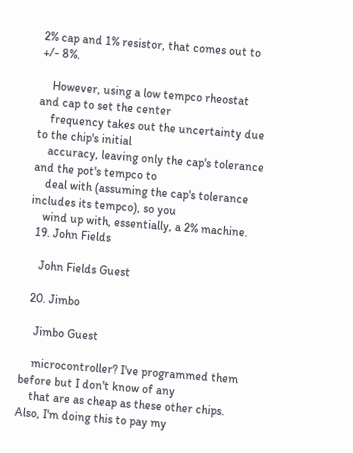2% cap and 1% resistor, that comes out to +/- 8%.

    However, using a low tempco rheostat and cap to set the center
    frequency takes out the uncertainty due to the chip's initial
    accuracy, leaving only the cap's tolerance and the pot's tempco to
    deal with (assuming the cap's tolerance includes its tempco), so you
    wind up with, essentially, a 2% machine.
  19. John Fields

    John Fields Guest

  20. Jimbo

    Jimbo Guest

    microcontroller? I've programmed them before but I don't know of any
    that are as cheap as these other chips. Also, I'm doing this to pay my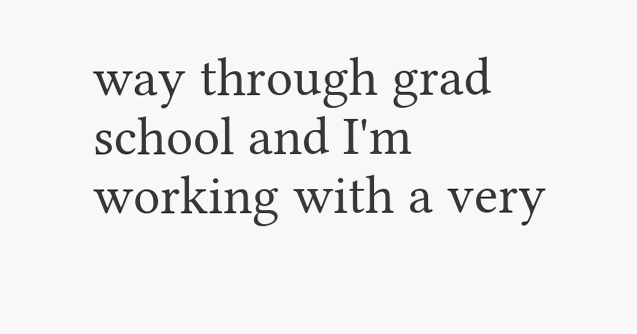way through grad school and I'm working with a very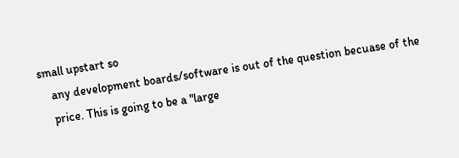small upstart so
    any development boards/software is out of the question becuase of the
    price. This is going to be a "large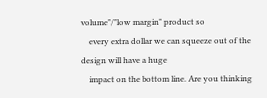volume"/"low margin" product so
    every extra dollar we can squeeze out of the design will have a huge
    impact on the bottom line. Are you thinking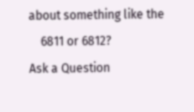about something like the
    6811 or 6812?
Ask a Question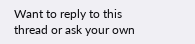Want to reply to this thread or ask your own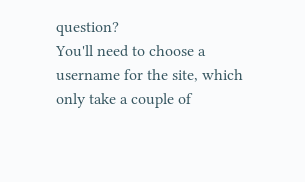question?
You'll need to choose a username for the site, which only take a couple of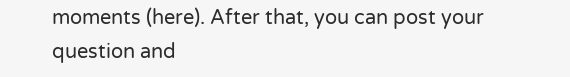moments (here). After that, you can post your question and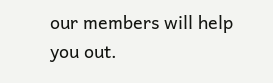our members will help you out.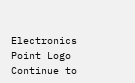Electronics Point Logo
Continue to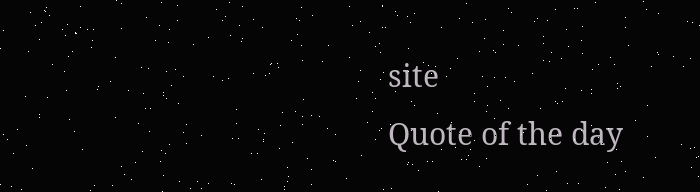site
Quote of the day